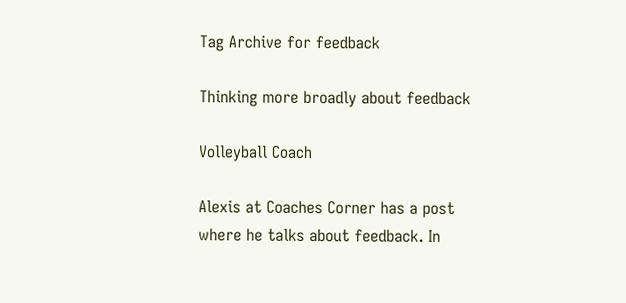Tag Archive for feedback

Thinking more broadly about feedback

Volleyball Coach

Alexis at Coaches Corner has a post where he talks about feedback. In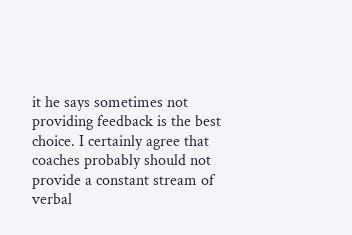it he says sometimes not providing feedback is the best choice. I certainly agree that coaches probably should not provide a constant stream of verbal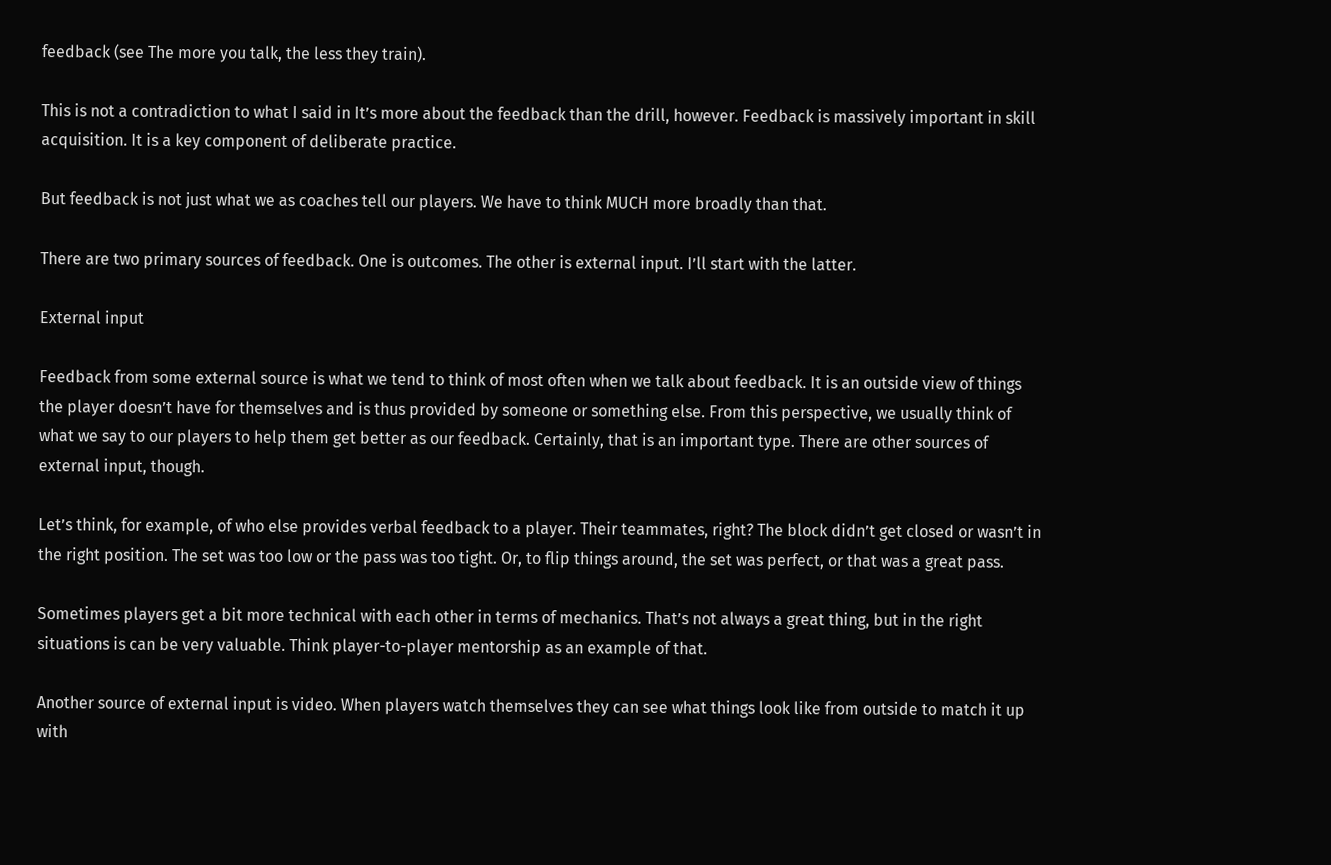feedback (see The more you talk, the less they train).

This is not a contradiction to what I said in It’s more about the feedback than the drill, however. Feedback is massively important in skill acquisition. It is a key component of deliberate practice.

But feedback is not just what we as coaches tell our players. We have to think MUCH more broadly than that.

There are two primary sources of feedback. One is outcomes. The other is external input. I’ll start with the latter.

External input

Feedback from some external source is what we tend to think of most often when we talk about feedback. It is an outside view of things the player doesn’t have for themselves and is thus provided by someone or something else. From this perspective, we usually think of what we say to our players to help them get better as our feedback. Certainly, that is an important type. There are other sources of external input, though.

Let’s think, for example, of who else provides verbal feedback to a player. Their teammates, right? The block didn’t get closed or wasn’t in the right position. The set was too low or the pass was too tight. Or, to flip things around, the set was perfect, or that was a great pass.

Sometimes players get a bit more technical with each other in terms of mechanics. That’s not always a great thing, but in the right situations is can be very valuable. Think player-to-player mentorship as an example of that.

Another source of external input is video. When players watch themselves they can see what things look like from outside to match it up with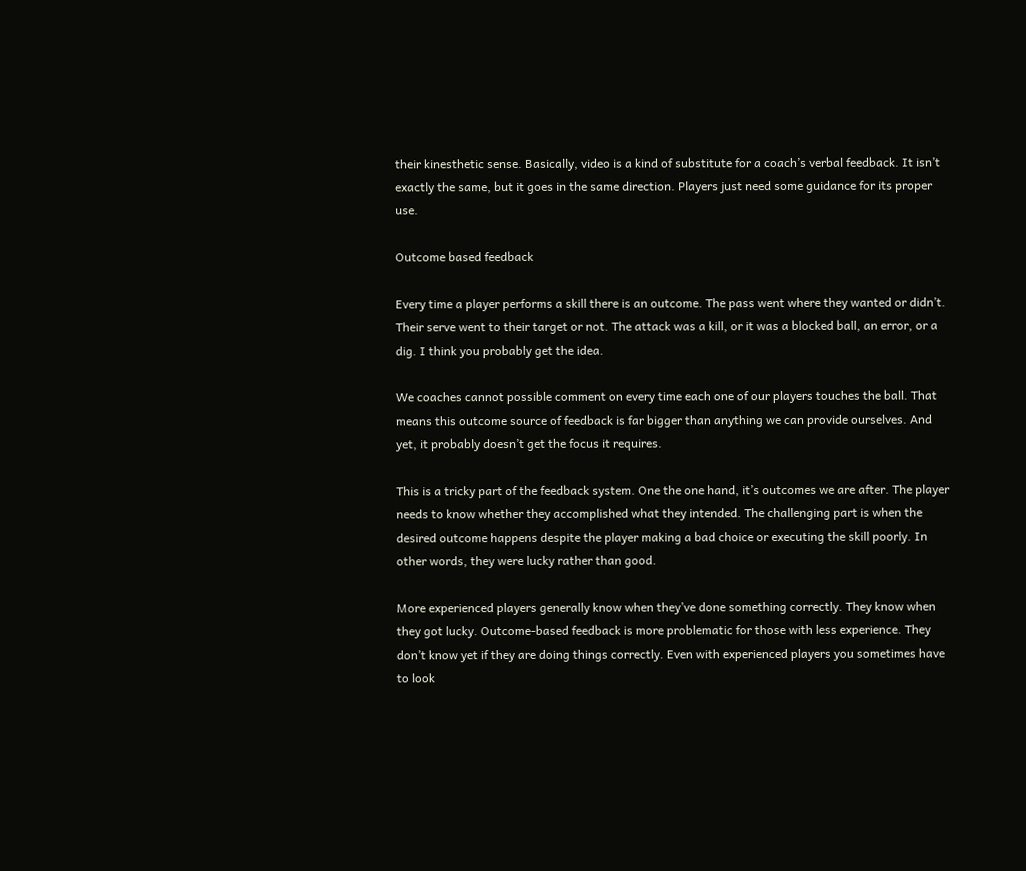their kinesthetic sense. Basically, video is a kind of substitute for a coach’s verbal feedback. It isn’t exactly the same, but it goes in the same direction. Players just need some guidance for its proper use.

Outcome based feedback

Every time a player performs a skill there is an outcome. The pass went where they wanted or didn’t. Their serve went to their target or not. The attack was a kill, or it was a blocked ball, an error, or a dig. I think you probably get the idea.

We coaches cannot possible comment on every time each one of our players touches the ball. That means this outcome source of feedback is far bigger than anything we can provide ourselves. And yet, it probably doesn’t get the focus it requires.

This is a tricky part of the feedback system. One the one hand, it’s outcomes we are after. The player needs to know whether they accomplished what they intended. The challenging part is when the desired outcome happens despite the player making a bad choice or executing the skill poorly. In other words, they were lucky rather than good.

More experienced players generally know when they’ve done something correctly. They know when they got lucky. Outcome-based feedback is more problematic for those with less experience. They don’t know yet if they are doing things correctly. Even with experienced players you sometimes have to look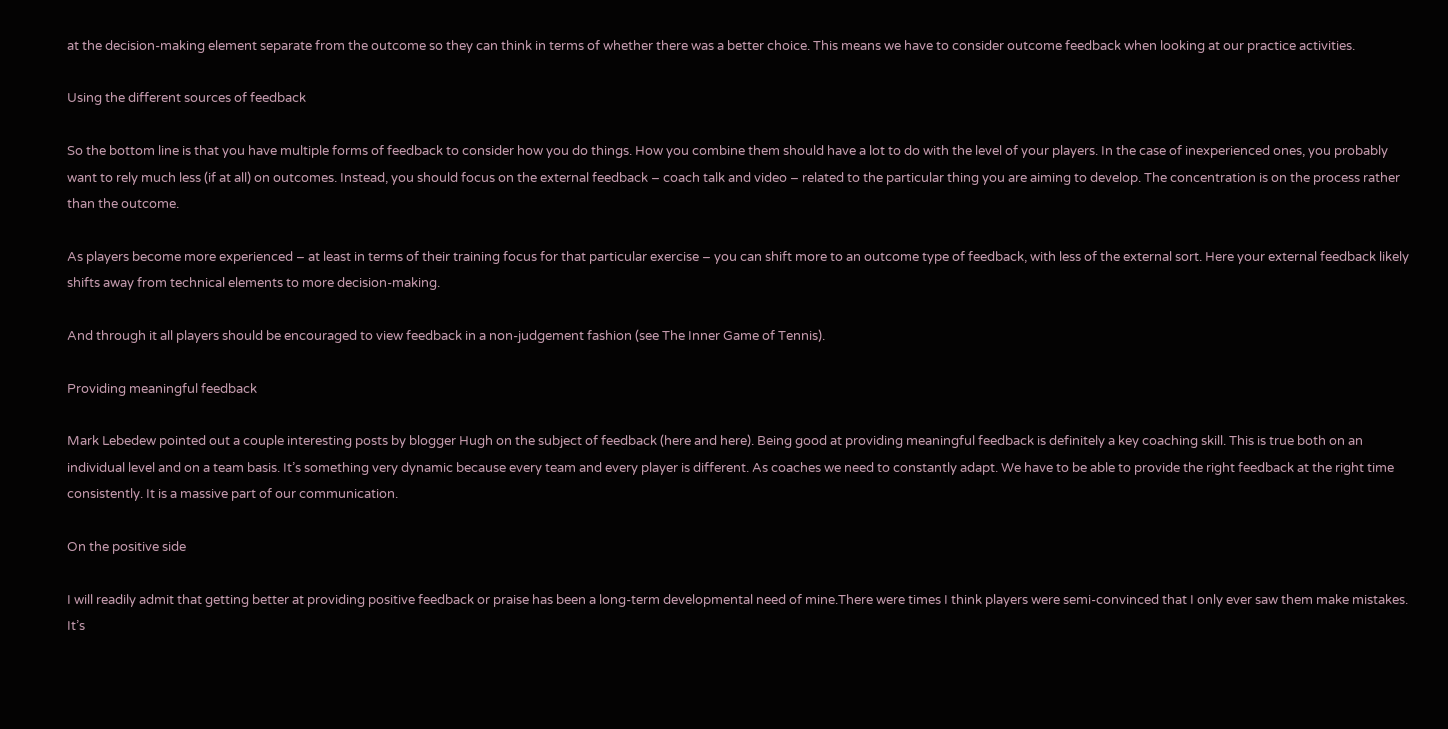at the decision-making element separate from the outcome so they can think in terms of whether there was a better choice. This means we have to consider outcome feedback when looking at our practice activities.

Using the different sources of feedback

So the bottom line is that you have multiple forms of feedback to consider how you do things. How you combine them should have a lot to do with the level of your players. In the case of inexperienced ones, you probably want to rely much less (if at all) on outcomes. Instead, you should focus on the external feedback – coach talk and video – related to the particular thing you are aiming to develop. The concentration is on the process rather than the outcome.

As players become more experienced – at least in terms of their training focus for that particular exercise – you can shift more to an outcome type of feedback, with less of the external sort. Here your external feedback likely shifts away from technical elements to more decision-making.

And through it all players should be encouraged to view feedback in a non-judgement fashion (see The Inner Game of Tennis).

Providing meaningful feedback

Mark Lebedew pointed out a couple interesting posts by blogger Hugh on the subject of feedback (here and here). Being good at providing meaningful feedback is definitely a key coaching skill. This is true both on an individual level and on a team basis. It’s something very dynamic because every team and every player is different. As coaches we need to constantly adapt. We have to be able to provide the right feedback at the right time consistently. It is a massive part of our communication.

On the positive side

I will readily admit that getting better at providing positive feedback or praise has been a long-term developmental need of mine.There were times I think players were semi-convinced that I only ever saw them make mistakes. It’s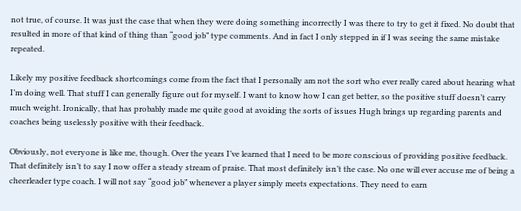not true, of course. It was just the case that when they were doing something incorrectly I was there to try to get it fixed. No doubt that resulted in more of that kind of thing than “good job” type comments. And in fact I only stepped in if I was seeing the same mistake repeated.

Likely my positive feedback shortcomings come from the fact that I personally am not the sort who ever really cared about hearing what I’m doing well. That stuff I can generally figure out for myself. I want to know how I can get better, so the positive stuff doesn’t carry much weight. Ironically, that has probably made me quite good at avoiding the sorts of issues Hugh brings up regarding parents and coaches being uselessly positive with their feedback.

Obviously, not everyone is like me, though. Over the years I’ve learned that I need to be more conscious of providing positive feedback. That definitely isn’t to say I now offer a steady stream of praise. That most definitely isn’t the case. No one will ever accuse me of being a cheerleader type coach. I will not say “good job” whenever a player simply meets expectations. They need to earn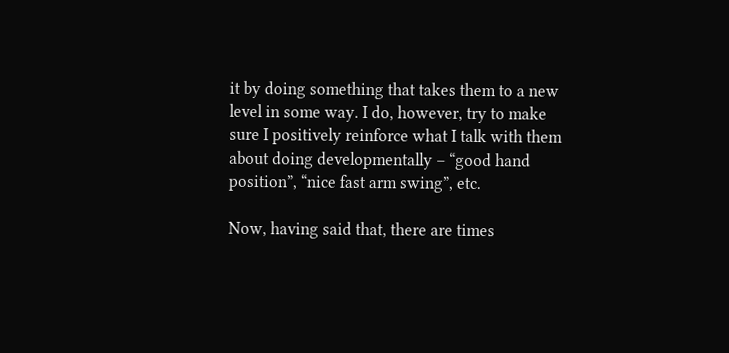it by doing something that takes them to a new level in some way. I do, however, try to make sure I positively reinforce what I talk with them about doing developmentally – “good hand position”, “nice fast arm swing”, etc.

Now, having said that, there are times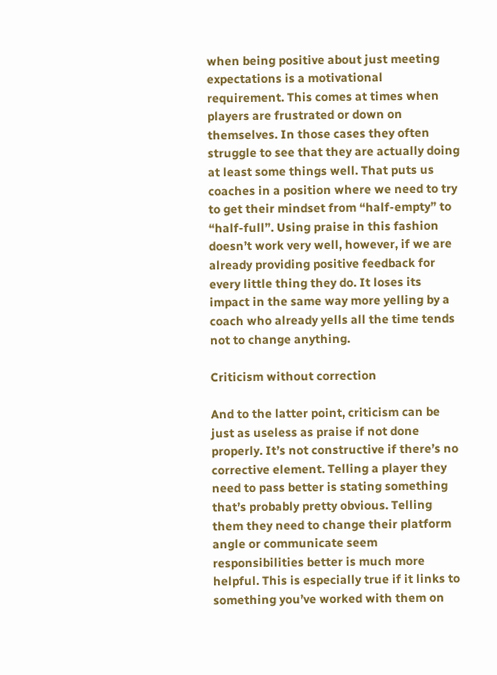when being positive about just meeting expectations is a motivational requirement. This comes at times when players are frustrated or down on themselves. In those cases they often struggle to see that they are actually doing at least some things well. That puts us coaches in a position where we need to try to get their mindset from “half-empty” to “half-full”. Using praise in this fashion doesn’t work very well, however, if we are already providing positive feedback for every little thing they do. It loses its impact in the same way more yelling by a coach who already yells all the time tends not to change anything.

Criticism without correction

And to the latter point, criticism can be just as useless as praise if not done properly. It’s not constructive if there’s no corrective element. Telling a player they need to pass better is stating something that’s probably pretty obvious. Telling them they need to change their platform angle or communicate seem responsibilities better is much more helpful. This is especially true if it links to something you’ve worked with them on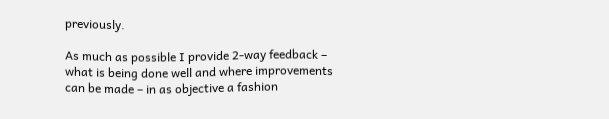previously.

As much as possible I provide 2-way feedback – what is being done well and where improvements can be made – in as objective a fashion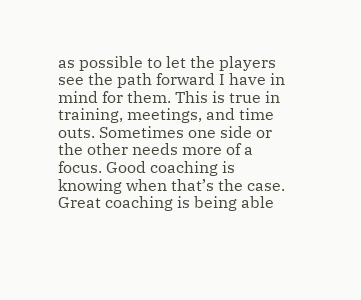as possible to let the players see the path forward I have in mind for them. This is true in training, meetings, and time outs. Sometimes one side or the other needs more of a focus. Good coaching is knowing when that’s the case. Great coaching is being able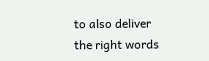to also deliver the right words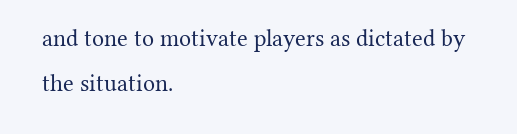and tone to motivate players as dictated by the situation.